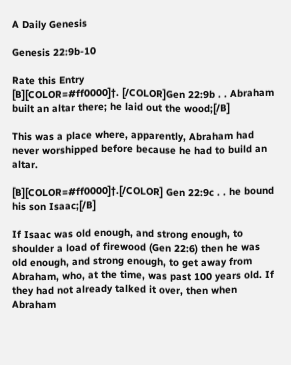A Daily Genesis

Genesis 22:9b-10

Rate this Entry
[B][COLOR=#ff0000]†. [/COLOR]Gen 22:9b . . Abraham built an altar there; he laid out the wood;[/B]

This was a place where, apparently, Abraham had never worshipped before because he had to build an altar.

[B][COLOR=#ff0000]†.[/COLOR] Gen 22:9c . . he bound his son Isaac;[/B]

If Isaac was old enough, and strong enough, to shoulder a load of firewood (Gen 22:6) then he was old enough, and strong enough, to get away from Abraham, who, at the time, was past 100 years old. If they had not already talked it over, then when Abraham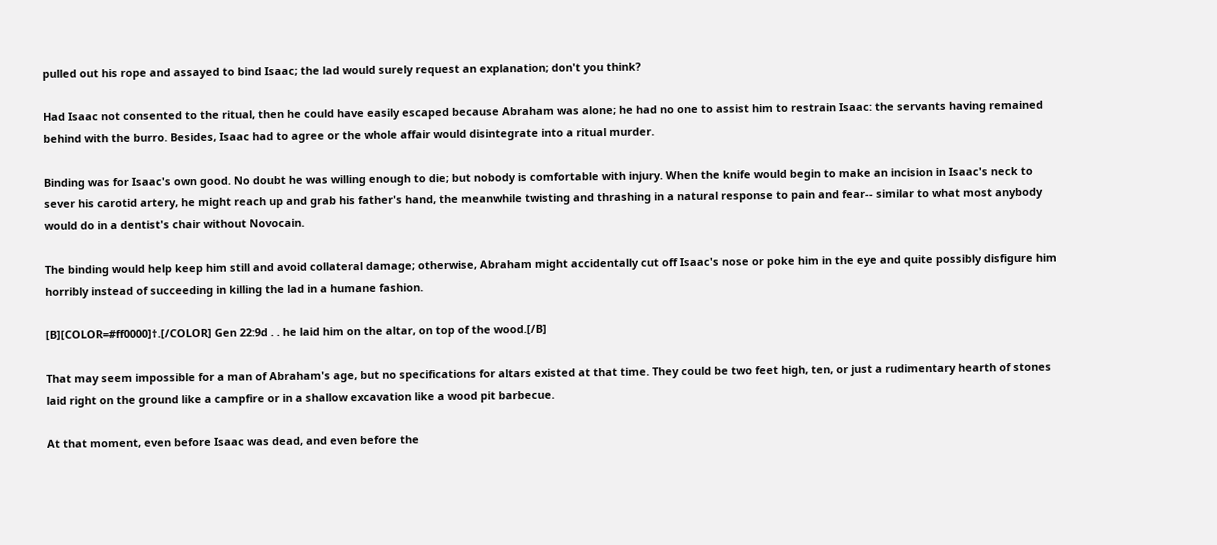pulled out his rope and assayed to bind Isaac; the lad would surely request an explanation; don't you think?

Had Isaac not consented to the ritual, then he could have easily escaped because Abraham was alone; he had no one to assist him to restrain Isaac: the servants having remained behind with the burro. Besides, Isaac had to agree or the whole affair would disintegrate into a ritual murder.

Binding was for Isaac's own good. No doubt he was willing enough to die; but nobody is comfortable with injury. When the knife would begin to make an incision in Isaac's neck to sever his carotid artery, he might reach up and grab his father's hand, the meanwhile twisting and thrashing in a natural response to pain and fear-- similar to what most anybody would do in a dentist's chair without Novocain.

The binding would help keep him still and avoid collateral damage; otherwise, Abraham might accidentally cut off Isaac's nose or poke him in the eye and quite possibly disfigure him horribly instead of succeeding in killing the lad in a humane fashion.

[B][COLOR=#ff0000]†.[/COLOR] Gen 22:9d . . he laid him on the altar, on top of the wood.[/B]

That may seem impossible for a man of Abraham's age, but no specifications for altars existed at that time. They could be two feet high, ten, or just a rudimentary hearth of stones laid right on the ground like a campfire or in a shallow excavation like a wood pit barbecue.

At that moment, even before Isaac was dead, and even before the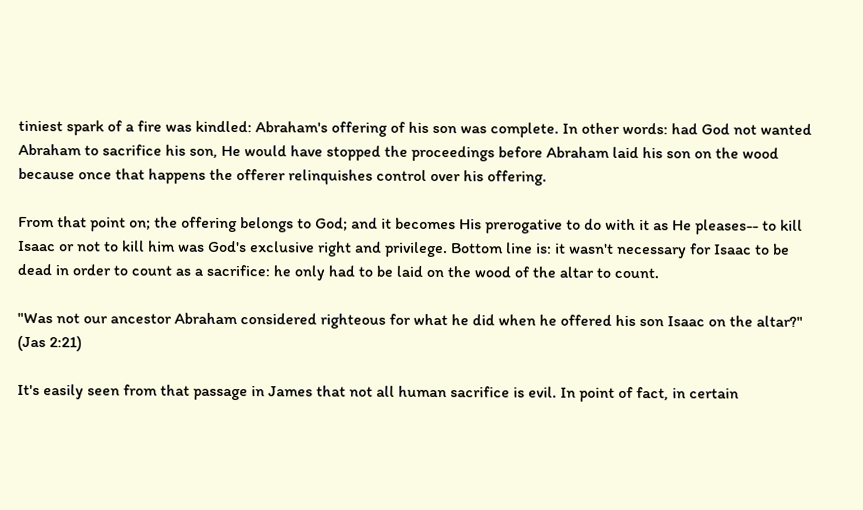tiniest spark of a fire was kindled: Abraham's offering of his son was complete. In other words: had God not wanted Abraham to sacrifice his son, He would have stopped the proceedings before Abraham laid his son on the wood because once that happens the offerer relinquishes control over his offering.

From that point on; the offering belongs to God; and it becomes His prerogative to do with it as He pleases-- to kill Isaac or not to kill him was God's exclusive right and privilege. Bottom line is: it wasn't necessary for Isaac to be dead in order to count as a sacrifice: he only had to be laid on the wood of the altar to count.

"Was not our ancestor Abraham considered righteous for what he did when he offered his son Isaac on the altar?" (Jas 2:21)

It's easily seen from that passage in James that not all human sacrifice is evil. In point of fact, in certain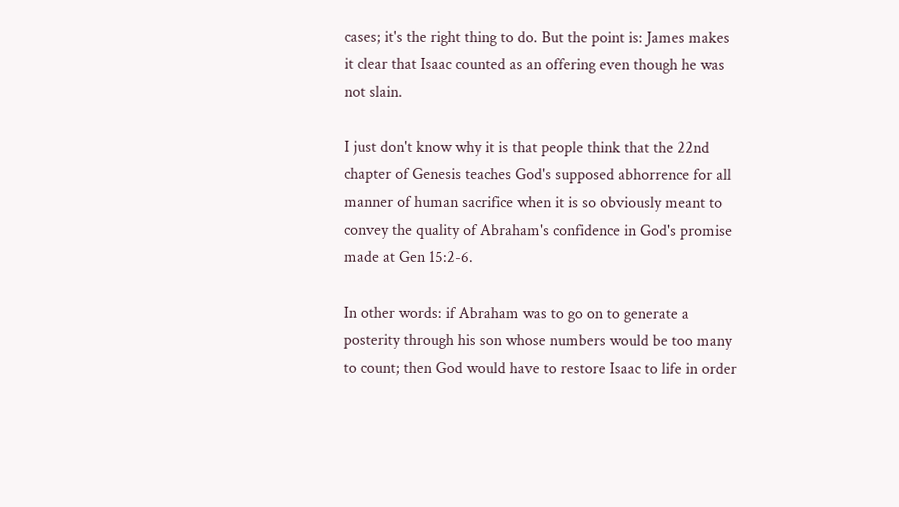cases; it's the right thing to do. But the point is: James makes it clear that Isaac counted as an offering even though he was not slain.

I just don't know why it is that people think that the 22nd chapter of Genesis teaches God's supposed abhorrence for all manner of human sacrifice when it is so obviously meant to convey the quality of Abraham's confidence in God's promise made at Gen 15:2-6.

In other words: if Abraham was to go on to generate a posterity through his son whose numbers would be too many to count; then God would have to restore Isaac to life in order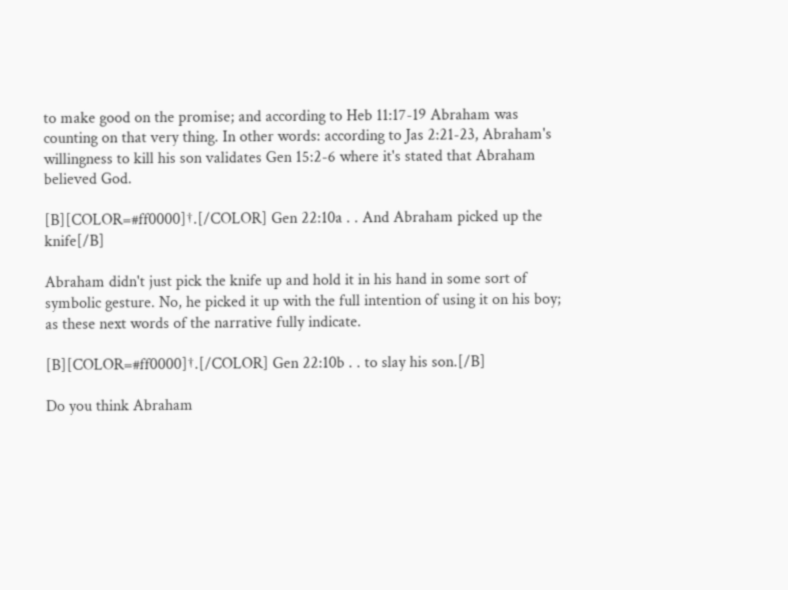to make good on the promise; and according to Heb 11:17-19 Abraham was counting on that very thing. In other words: according to Jas 2:21-23, Abraham's willingness to kill his son validates Gen 15:2-6 where it's stated that Abraham believed God.

[B][COLOR=#ff0000]†.[/COLOR] Gen 22:10a . . And Abraham picked up the knife[/B]

Abraham didn't just pick the knife up and hold it in his hand in some sort of symbolic gesture. No, he picked it up with the full intention of using it on his boy; as these next words of the narrative fully indicate.

[B][COLOR=#ff0000]†.[/COLOR] Gen 22:10b . . to slay his son.[/B]

Do you think Abraham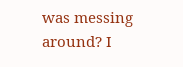was messing around? I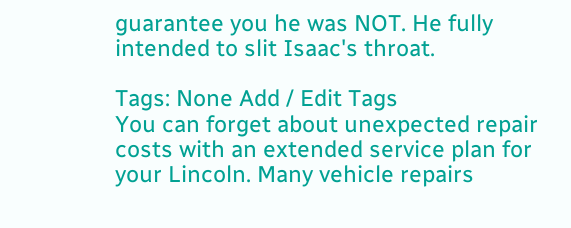guarantee you he was NOT. He fully intended to slit Isaac's throat.

Tags: None Add / Edit Tags
You can forget about unexpected repair costs with an extended service plan for your Lincoln. Many vehicle repairs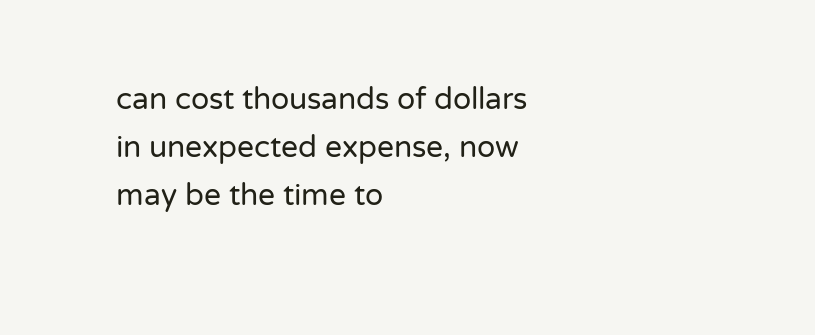can cost thousands of dollars in unexpected expense, now may be the time to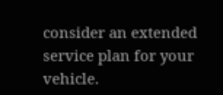consider an extended service plan for your vehicle.